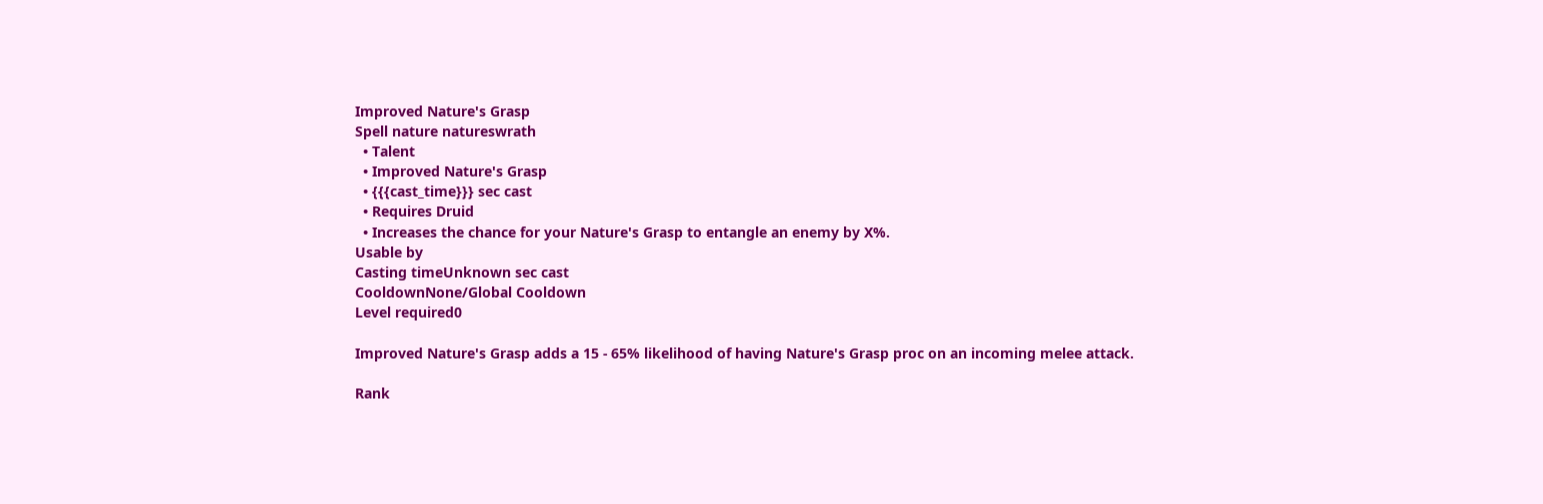Improved Nature's Grasp
Spell nature natureswrath
  • Talent
  • Improved Nature's Grasp
  • {{{cast_time}}} sec cast
  • Requires Druid
  • Increases the chance for your Nature's Grasp to entangle an enemy by X%.
Usable by
Casting timeUnknown sec cast
CooldownNone/Global Cooldown
Level required0

Improved Nature's Grasp adds a 15 - 65% likelihood of having Nature's Grasp proc on an incoming melee attack.

Rank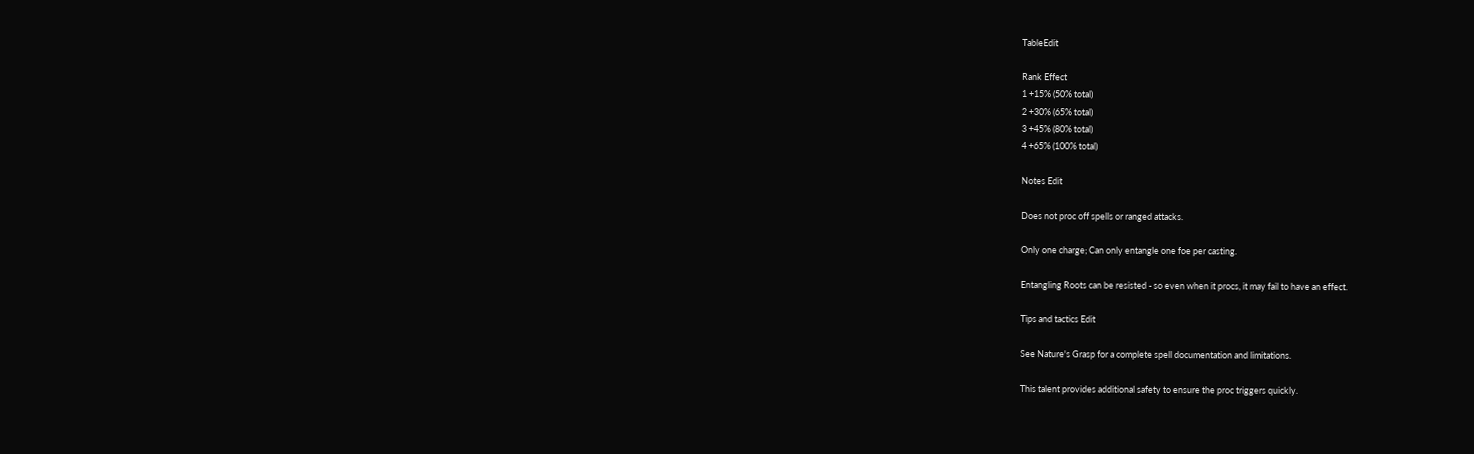TableEdit

Rank Effect
1 +15% (50% total)
2 +30% (65% total)
3 +45% (80% total)
4 +65% (100% total)

Notes Edit

Does not proc off spells or ranged attacks.

Only one charge; Can only entangle one foe per casting.

Entangling Roots can be resisted - so even when it procs, it may fail to have an effect.

Tips and tactics Edit

See Nature's Grasp for a complete spell documentation and limitations.

This talent provides additional safety to ensure the proc triggers quickly.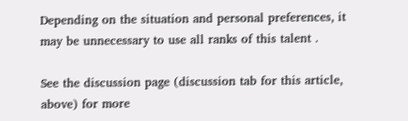Depending on the situation and personal preferences, it may be unnecessary to use all ranks of this talent .

See the discussion page (discussion tab for this article, above) for more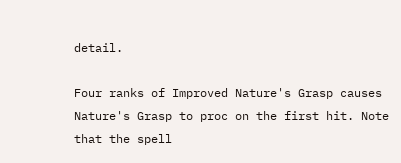detail.

Four ranks of Improved Nature's Grasp causes Nature's Grasp to proc on the first hit. Note that the spell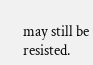may still be resisted.